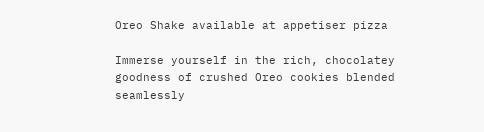Oreo Shake available at appetiser pizza

Immerse yourself in the rich, chocolatey goodness of crushed Oreo cookies blended seamlessly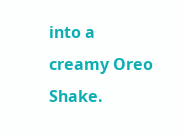into a creamy Oreo Shake.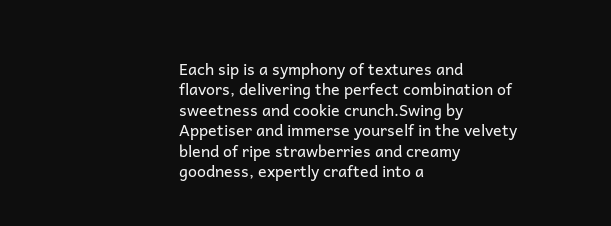Each sip is a symphony of textures and flavors, delivering the perfect combination of sweetness and cookie crunch.Swing by Appetiser and immerse yourself in the velvety blend of ripe strawberries and creamy goodness, expertly crafted into a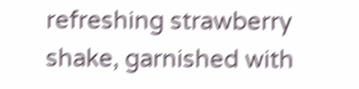refreshing strawberry shake, garnished with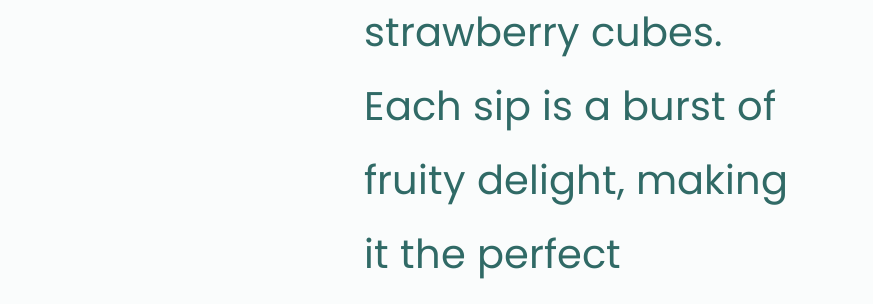strawberry cubes. Each sip is a burst of fruity delight, making it the perfect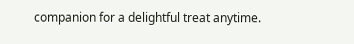companion for a delightful treat anytime.